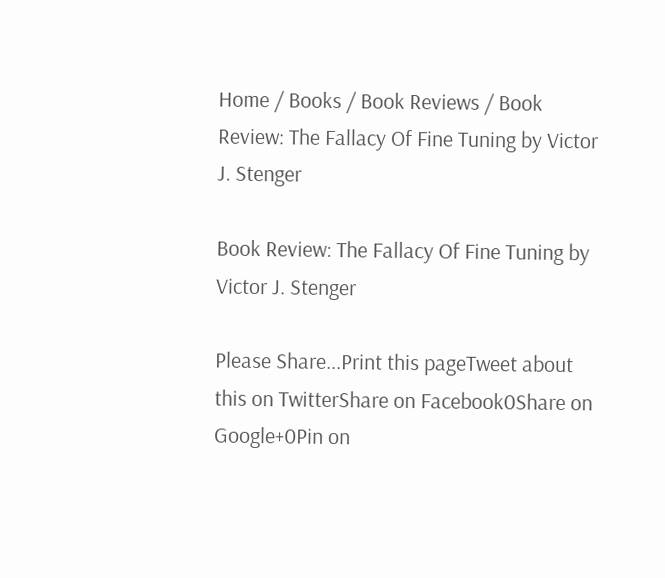Home / Books / Book Reviews / Book Review: The Fallacy Of Fine Tuning by Victor J. Stenger

Book Review: The Fallacy Of Fine Tuning by Victor J. Stenger

Please Share...Print this pageTweet about this on TwitterShare on Facebook0Share on Google+0Pin on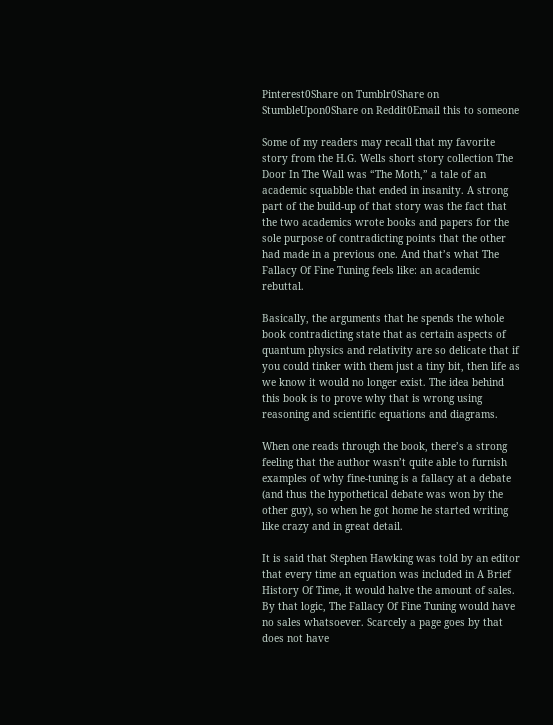Pinterest0Share on Tumblr0Share on StumbleUpon0Share on Reddit0Email this to someone

Some of my readers may recall that my favorite story from the H.G. Wells short story collection The Door In The Wall was “The Moth,” a tale of an academic squabble that ended in insanity. A strong part of the build-up of that story was the fact that the two academics wrote books and papers for the sole purpose of contradicting points that the other had made in a previous one. And that’s what The Fallacy Of Fine Tuning feels like: an academic rebuttal.

Basically, the arguments that he spends the whole book contradicting state that as certain aspects of quantum physics and relativity are so delicate that if you could tinker with them just a tiny bit, then life as we know it would no longer exist. The idea behind this book is to prove why that is wrong using reasoning and scientific equations and diagrams.

When one reads through the book, there’s a strong feeling that the author wasn’t quite able to furnish examples of why fine-tuning is a fallacy at a debate (and thus the hypothetical debate was won by the other guy), so when he got home he started writing like crazy and in great detail.

It is said that Stephen Hawking was told by an editor that every time an equation was included in A Brief History Of Time, it would halve the amount of sales. By that logic, The Fallacy Of Fine Tuning would have no sales whatsoever. Scarcely a page goes by that does not have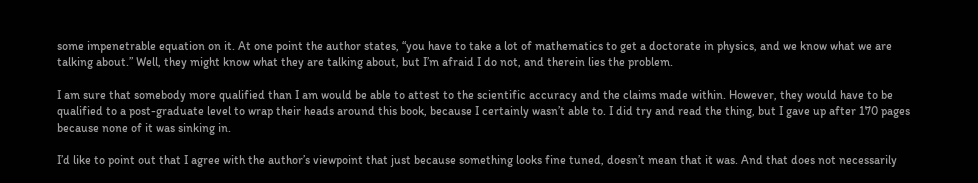some impenetrable equation on it. At one point the author states, “you have to take a lot of mathematics to get a doctorate in physics, and we know what we are talking about.” Well, they might know what they are talking about, but I’m afraid I do not, and therein lies the problem.

I am sure that somebody more qualified than I am would be able to attest to the scientific accuracy and the claims made within. However, they would have to be qualified to a post-graduate level to wrap their heads around this book, because I certainly wasn’t able to. I did try and read the thing, but I gave up after 170 pages because none of it was sinking in.

I’d like to point out that I agree with the author’s viewpoint that just because something looks fine tuned, doesn’t mean that it was. And that does not necessarily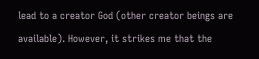lead to a creator God (other creator beings are available). However, it strikes me that the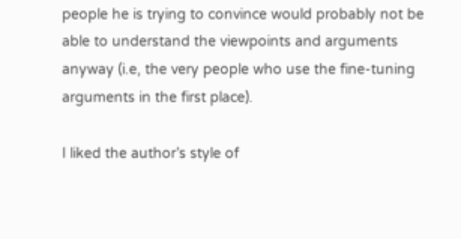people he is trying to convince would probably not be able to understand the viewpoints and arguments anyway (i.e, the very people who use the fine-tuning arguments in the first place).

I liked the author’s style of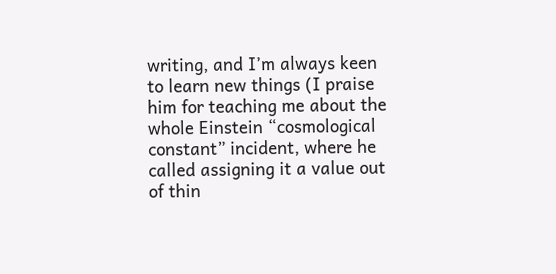writing, and I’m always keen to learn new things (I praise him for teaching me about the whole Einstein “cosmological constant” incident, where he called assigning it a value out of thin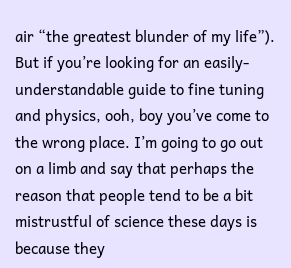air “the greatest blunder of my life”). But if you’re looking for an easily-understandable guide to fine tuning and physics, ooh, boy you’ve come to the wrong place. I’m going to go out on a limb and say that perhaps the reason that people tend to be a bit mistrustful of science these days is because they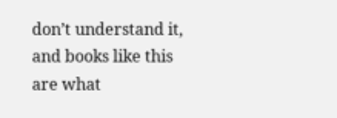don’t understand it, and books like this are what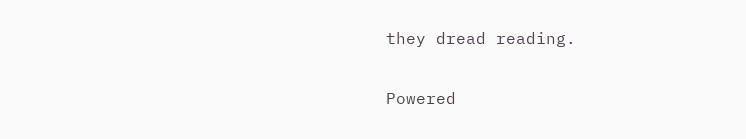they dread reading.

Powered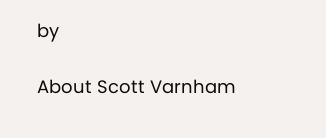by

About Scott Varnham